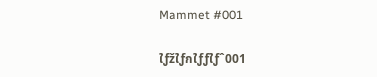Mammet #001

ใƒžใƒกใƒƒใƒˆ001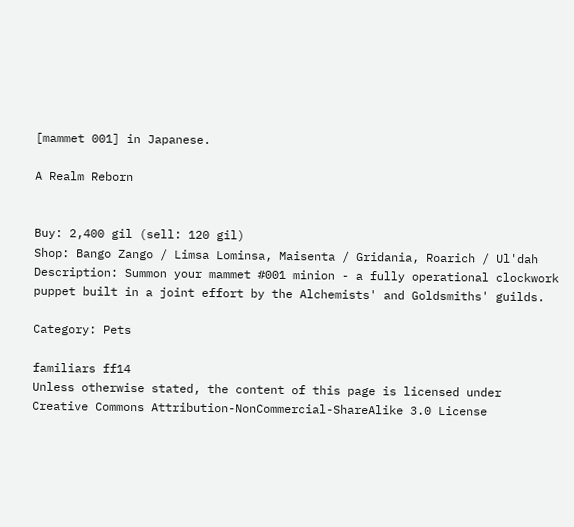[mammet 001] in Japanese.

A Realm Reborn


Buy: 2,400 gil (sell: 120 gil)
Shop: Bango Zango / Limsa Lominsa, Maisenta / Gridania, Roarich / Ul'dah
Description: Summon your mammet #001 minion - a fully operational clockwork puppet built in a joint effort by the Alchemists' and Goldsmiths' guilds.

Category: Pets

familiars ff14
Unless otherwise stated, the content of this page is licensed under Creative Commons Attribution-NonCommercial-ShareAlike 3.0 License